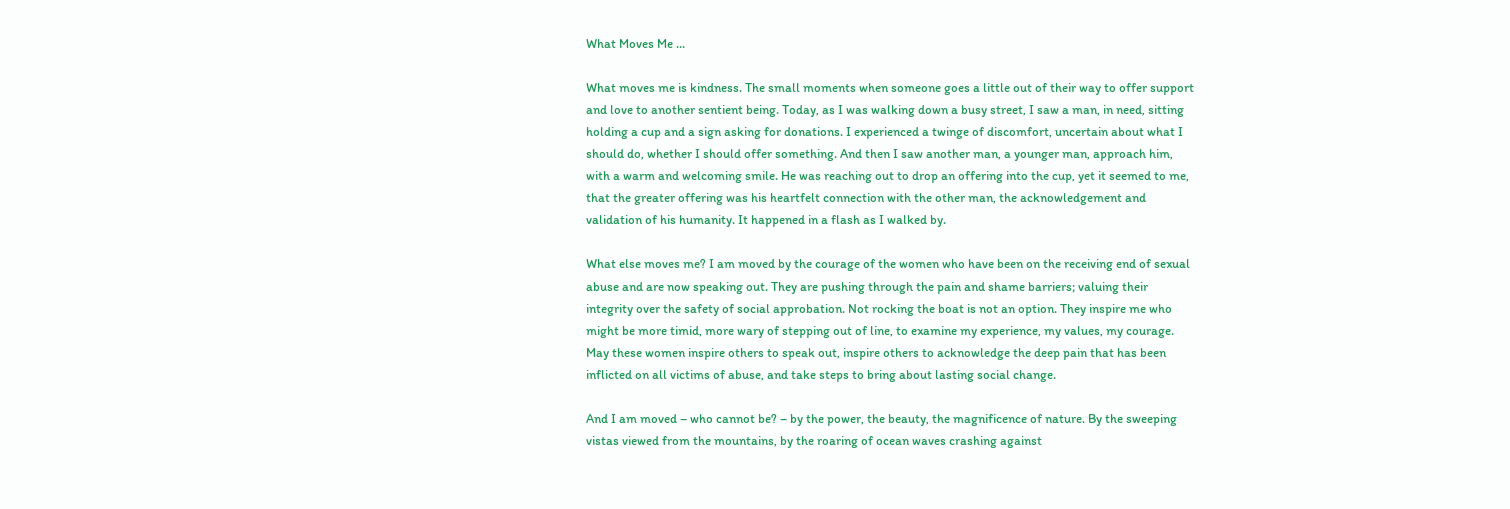What Moves Me ...

What moves me is kindness. The small moments when someone goes a little out of their way to offer support and love to another sentient being. Today, as I was walking down a busy street, I saw a man, in need, sitting holding a cup and a sign asking for donations. I experienced a twinge of discomfort, uncertain about what I should do, whether I should offer something. And then I saw another man, a younger man, approach him, with a warm and welcoming smile. He was reaching out to drop an offering into the cup, yet it seemed to me, that the greater offering was his heartfelt connection with the other man, the acknowledgement and validation of his humanity. It happened in a flash as I walked by.

What else moves me? I am moved by the courage of the women who have been on the receiving end of sexual abuse and are now speaking out. They are pushing through the pain and shame barriers; valuing their integrity over the safety of social approbation. Not rocking the boat is not an option. They inspire me who might be more timid, more wary of stepping out of line, to examine my experience, my values, my courage. May these women inspire others to speak out, inspire others to acknowledge the deep pain that has been inflicted on all victims of abuse, and take steps to bring about lasting social change.

And I am moved – who cannot be? – by the power, the beauty, the magnificence of nature. By the sweeping vistas viewed from the mountains, by the roaring of ocean waves crashing against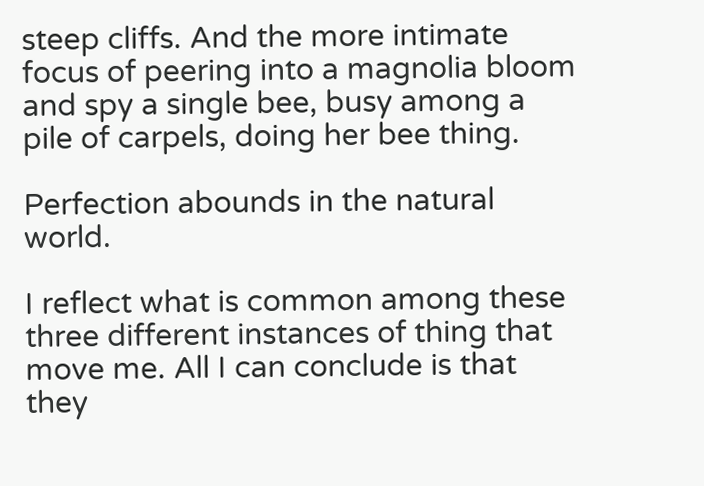steep cliffs. And the more intimate focus of peering into a magnolia bloom and spy a single bee, busy among a pile of carpels, doing her bee thing.

Perfection abounds in the natural world.

I reflect what is common among these three different instances of thing that move me. All I can conclude is that they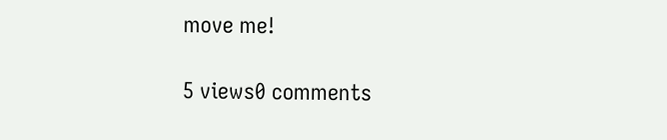move me!

5 views0 comments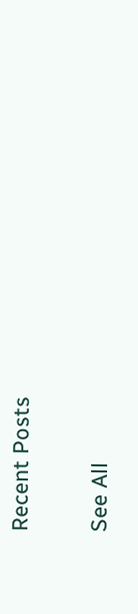Recent Posts

See All